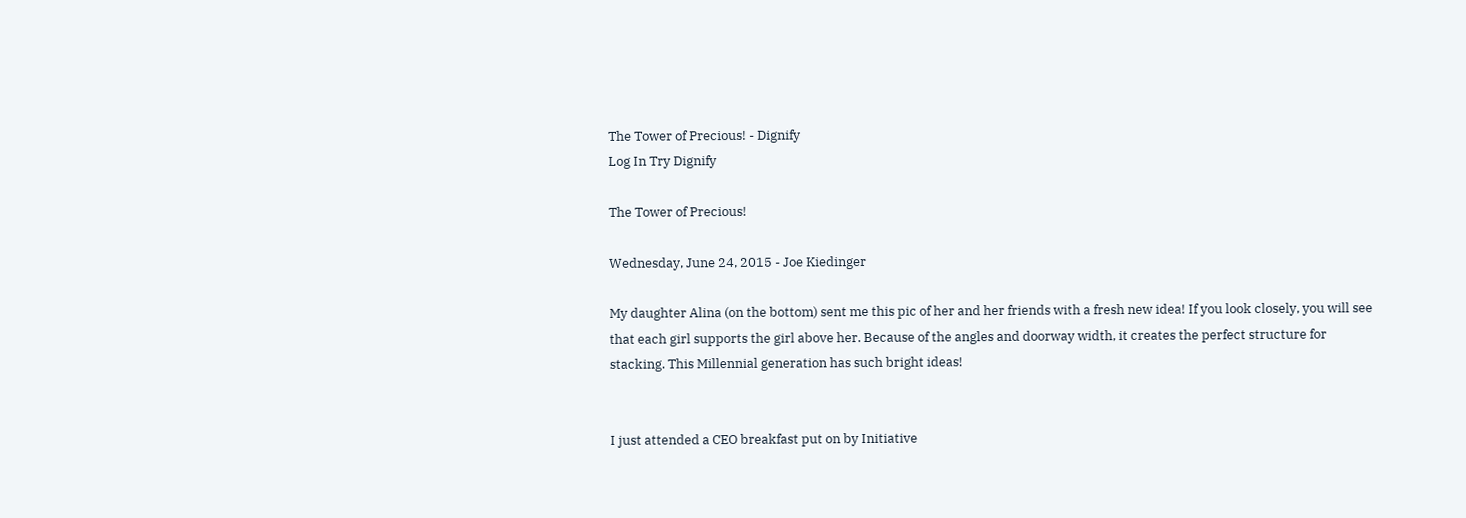The Tower of Precious! - Dignify
Log In Try Dignify

The Tower of Precious!

Wednesday, June 24, 2015 - Joe Kiedinger

My daughter Alina (on the bottom) sent me this pic of her and her friends with a fresh new idea! If you look closely, you will see that each girl supports the girl above her. Because of the angles and doorway width, it creates the perfect structure for stacking. This Millennial generation has such bright ideas!


I just attended a CEO breakfast put on by Initiative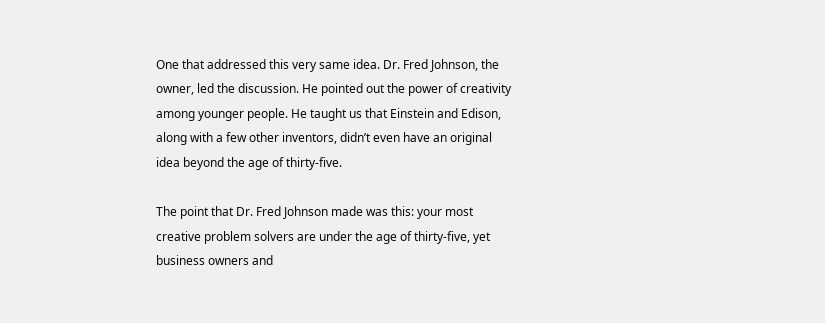One that addressed this very same idea. Dr. Fred Johnson, the owner, led the discussion. He pointed out the power of creativity among younger people. He taught us that Einstein and Edison, along with a few other inventors, didn’t even have an original idea beyond the age of thirty-five.

The point that Dr. Fred Johnson made was this: your most creative problem solvers are under the age of thirty-five, yet business owners and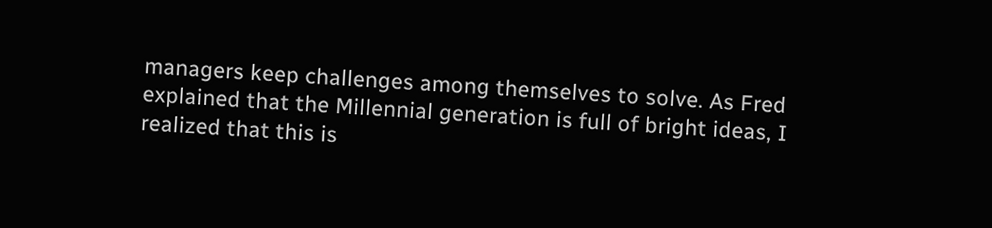managers keep challenges among themselves to solve. As Fred explained that the Millennial generation is full of bright ideas, I realized that this is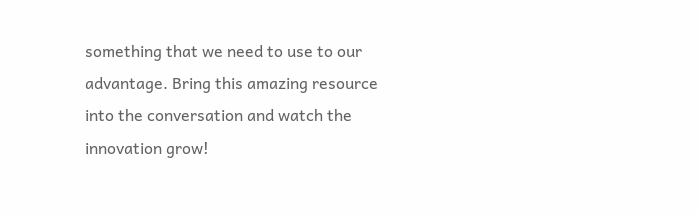something that we need to use to our advantage. Bring this amazing resource into the conversation and watch the innovation grow!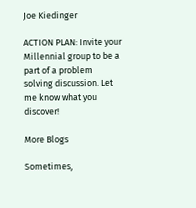Joe Kiedinger

ACTION PLAN: Invite your Millennial group to be a part of a problem solving discussion. Let me know what you discover!

More Blogs

Sometimes,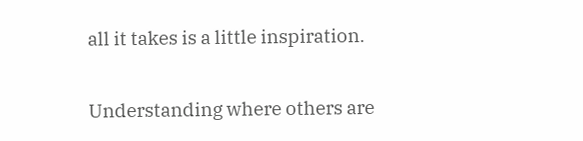all it takes is a little inspiration.

Understanding where others are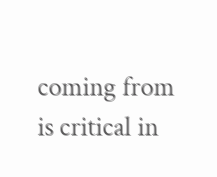coming from is critical in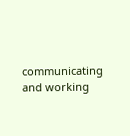communicating and working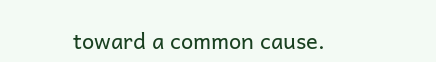toward a common cause.